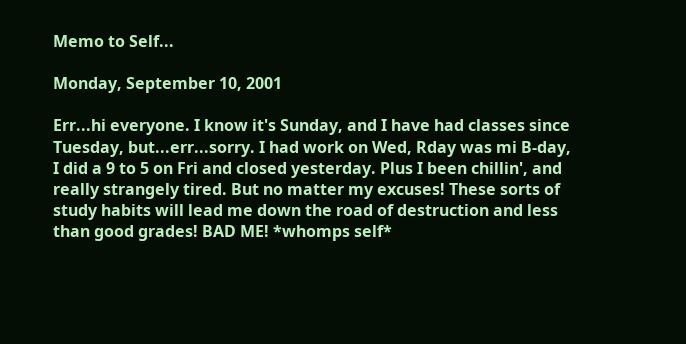Memo to Self...

Monday, September 10, 2001

Err...hi everyone. I know it's Sunday, and I have had classes since Tuesday, but...err...sorry. I had work on Wed, Rday was mi B-day, I did a 9 to 5 on Fri and closed yesterday. Plus I been chillin', and really strangely tired. But no matter my excuses! These sorts of study habits will lead me down the road of destruction and less than good grades! BAD ME! *whomps self*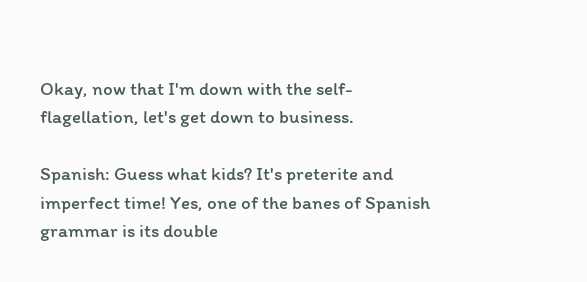Okay, now that I'm down with the self-flagellation, let's get down to business.

Spanish: Guess what kids? It's preterite and imperfect time! Yes, one of the banes of Spanish grammar is its double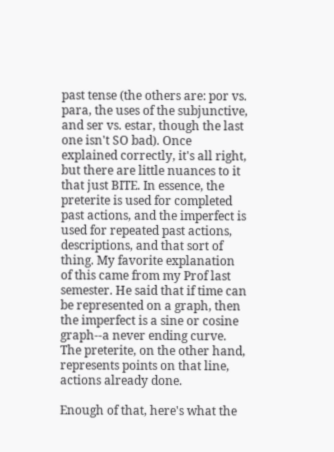past tense (the others are: por vs. para, the uses of the subjunctive, and ser vs. estar, though the last one isn't SO bad). Once explained correctly, it's all right, but there are little nuances to it that just BITE. In essence, the preterite is used for completed past actions, and the imperfect is used for repeated past actions, descriptions, and that sort of thing. My favorite explanation of this came from my Prof last semester. He said that if time can be represented on a graph, then the imperfect is a sine or cosine graph--a never ending curve. The preterite, on the other hand, represents points on that line, actions already done.

Enough of that, here's what the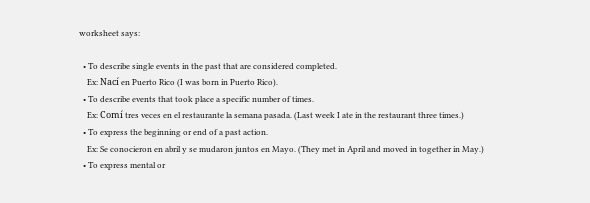worksheet says:

  • To describe single events in the past that are considered completed.
    Ex: Nací en Puerto Rico (I was born in Puerto Rico).
  • To describe events that took place a specific number of times.
    Ex: Comí tres veces en el restaurante la semana pasada. (Last week I ate in the restaurant three times.)
  • To express the beginning or end of a past action.
    Ex: Se conocieron en abril y se mudaron juntos en Mayo. (They met in April and moved in together in May.)
  • To express mental or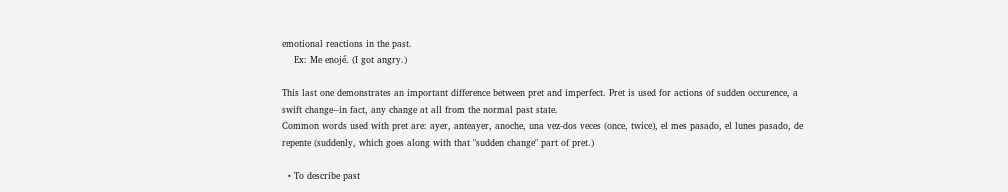emotional reactions in the past.
    Ex: Me enojé. (I got angry.)

This last one demonstrates an important difference between pret and imperfect. Pret is used for actions of sudden occurence, a swift change--in fact, any change at all from the normal past state.
Common words used with pret are: ayer, anteayer, anoche, una vez-dos veces (once, twice), el mes pasado, el lunes pasado, de repente (suddenly, which goes along with that "sudden change" part of pret.)

  • To describe past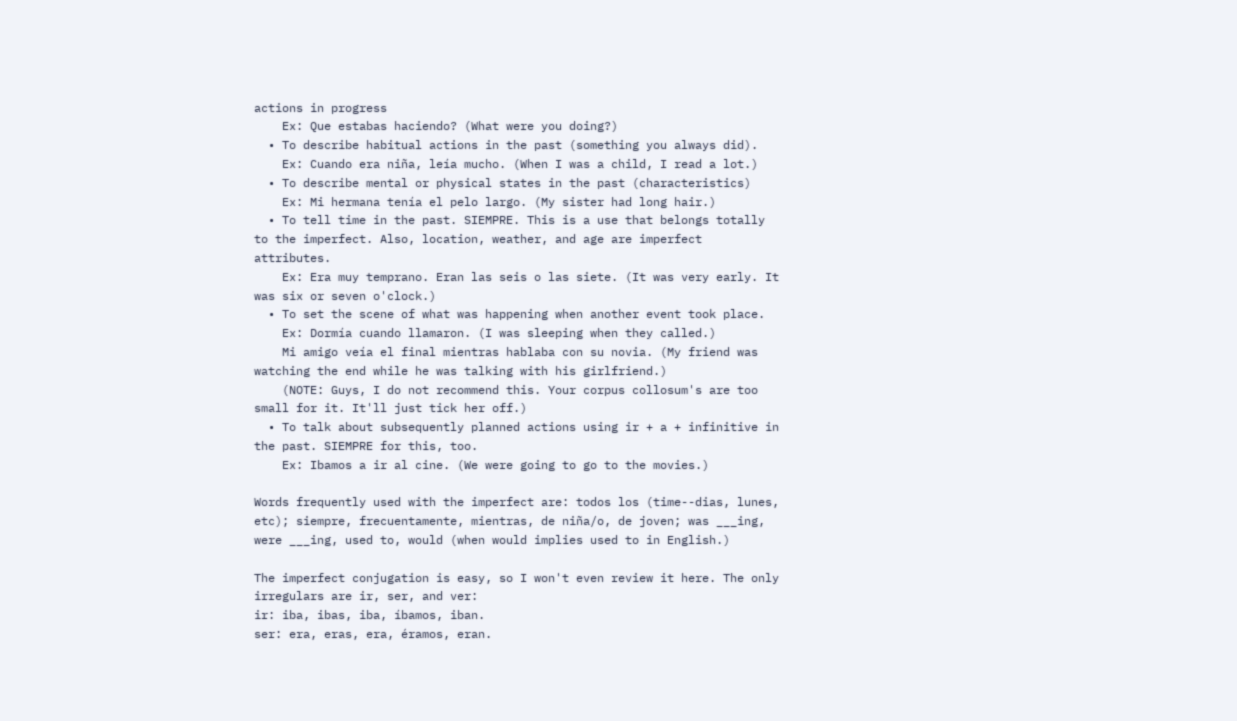actions in progress
    Ex: Que estabas haciendo? (What were you doing?)
  • To describe habitual actions in the past (something you always did).
    Ex: Cuando era niña, leía mucho. (When I was a child, I read a lot.)
  • To describe mental or physical states in the past (characteristics)
    Ex: Mi hermana tenía el pelo largo. (My sister had long hair.)
  • To tell time in the past. SIEMPRE. This is a use that belongs totally to the imperfect. Also, location, weather, and age are imperfect attributes.
    Ex: Era muy temprano. Eran las seis o las siete. (It was very early. It was six or seven o'clock.)
  • To set the scene of what was happening when another event took place.
    Ex: Dormía cuando llamaron. (I was sleeping when they called.)
    Mi amigo veía el final mientras hablaba con su novia. (My friend was watching the end while he was talking with his girlfriend.)
    (NOTE: Guys, I do not recommend this. Your corpus collosum's are too small for it. It'll just tick her off.)
  • To talk about subsequently planned actions using ir + a + infinitive in the past. SIEMPRE for this, too.
    Ex: Ibamos a ir al cine. (We were going to go to the movies.)

Words frequently used with the imperfect are: todos los (time--dias, lunes, etc); siempre, frecuentamente, mientras, de niña/o, de joven; was ___ing, were ___ing, used to, would (when would implies used to in English.)

The imperfect conjugation is easy, so I won't even review it here. The only irregulars are ir, ser, and ver:
ir: iba, ibas, iba, íbamos, iban.
ser: era, eras, era, éramos, eran.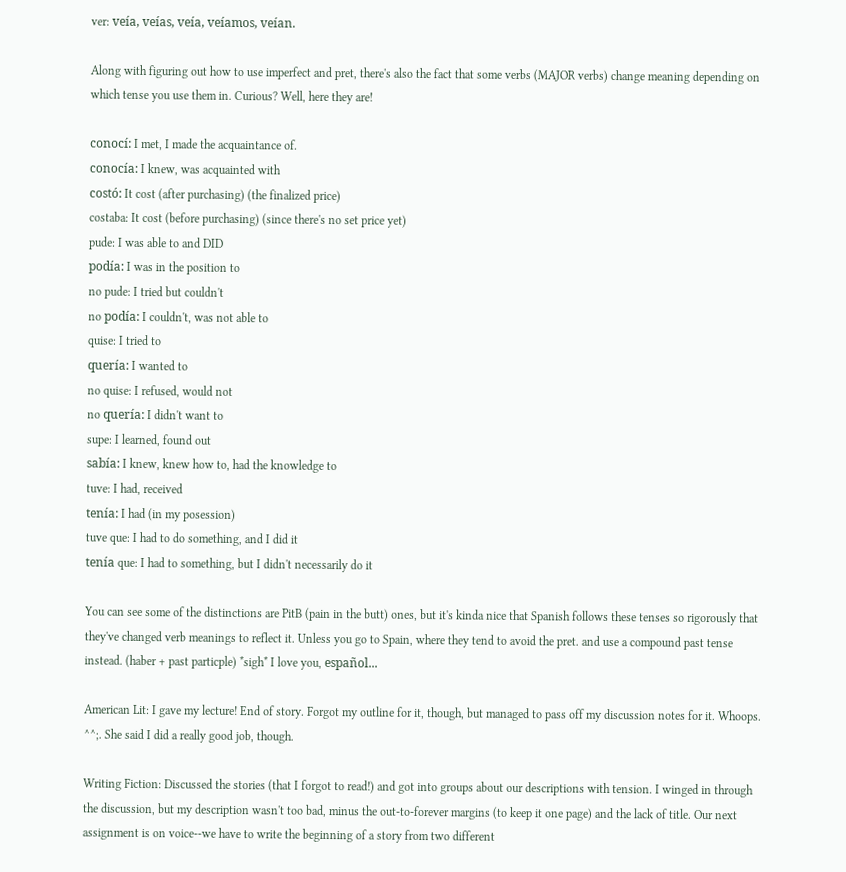ver: veía, veías, veía, veíamos, veían.

Along with figuring out how to use imperfect and pret, there's also the fact that some verbs (MAJOR verbs) change meaning depending on which tense you use them in. Curious? Well, here they are!

conocí: I met, I made the acquaintance of.
conocía: I knew, was acquainted with
costó: It cost (after purchasing) (the finalized price)
costaba: It cost (before purchasing) (since there's no set price yet)
pude: I was able to and DID
podía: I was in the position to
no pude: I tried but couldn't
no podía: I couldn't, was not able to
quise: I tried to
quería: I wanted to
no quise: I refused, would not
no quería: I didn't want to
supe: I learned, found out
sabía: I knew, knew how to, had the knowledge to
tuve: I had, received
tenía: I had (in my posession)
tuve que: I had to do something, and I did it
tenía que: I had to something, but I didn't necessarily do it

You can see some of the distinctions are PitB (pain in the butt) ones, but it's kinda nice that Spanish follows these tenses so rigorously that they've changed verb meanings to reflect it. Unless you go to Spain, where they tend to avoid the pret. and use a compound past tense instead. (haber + past particple) *sigh* I love you, español...

American Lit: I gave my lecture! End of story. Forgot my outline for it, though, but managed to pass off my discussion notes for it. Whoops. ^^;. She said I did a really good job, though.

Writing Fiction: Discussed the stories (that I forgot to read!) and got into groups about our descriptions with tension. I winged in through the discussion, but my description wasn't too bad, minus the out-to-forever margins (to keep it one page) and the lack of title. Our next assignment is on voice--we have to write the beginning of a story from two different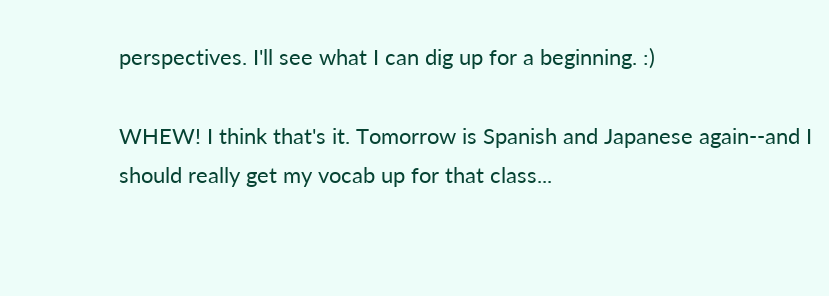perspectives. I'll see what I can dig up for a beginning. :)

WHEW! I think that's it. Tomorrow is Spanish and Japanese again--and I should really get my vocab up for that class...